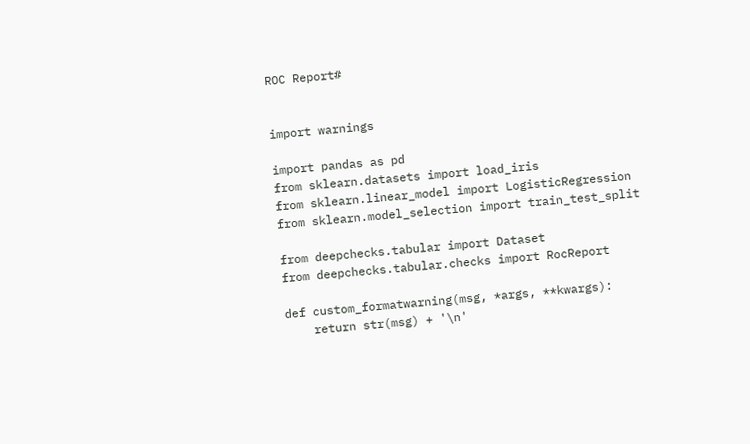ROC Report#


import warnings

import pandas as pd
from sklearn.datasets import load_iris
from sklearn.linear_model import LogisticRegression
from sklearn.model_selection import train_test_split

from deepchecks.tabular import Dataset
from deepchecks.tabular.checks import RocReport

def custom_formatwarning(msg, *args, **kwargs):
    return str(msg) + '\n'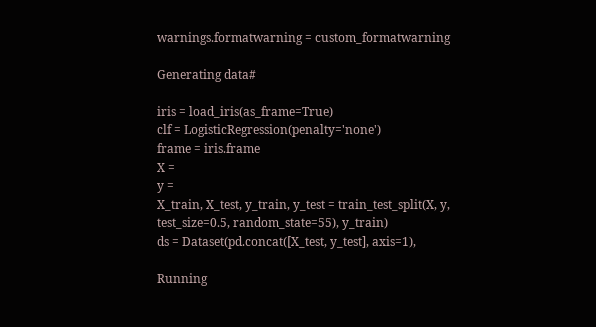warnings.formatwarning = custom_formatwarning

Generating data#

iris = load_iris(as_frame=True)
clf = LogisticRegression(penalty='none')
frame = iris.frame
X =
y =
X_train, X_test, y_train, y_test = train_test_split(X, y, test_size=0.5, random_state=55), y_train)
ds = Dataset(pd.concat([X_test, y_test], axis=1),

Running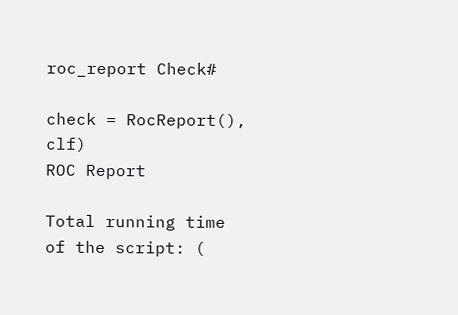roc_report Check#

check = RocReport(), clf)
ROC Report

Total running time of the script: (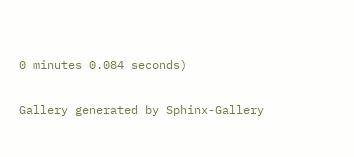0 minutes 0.084 seconds)

Gallery generated by Sphinx-Gallery